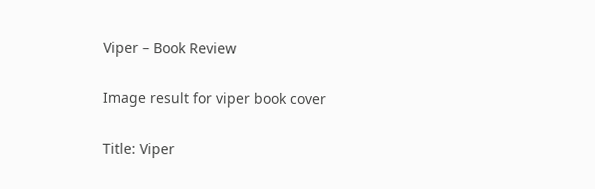Viper – Book Review

Image result for viper book cover

Title: Viper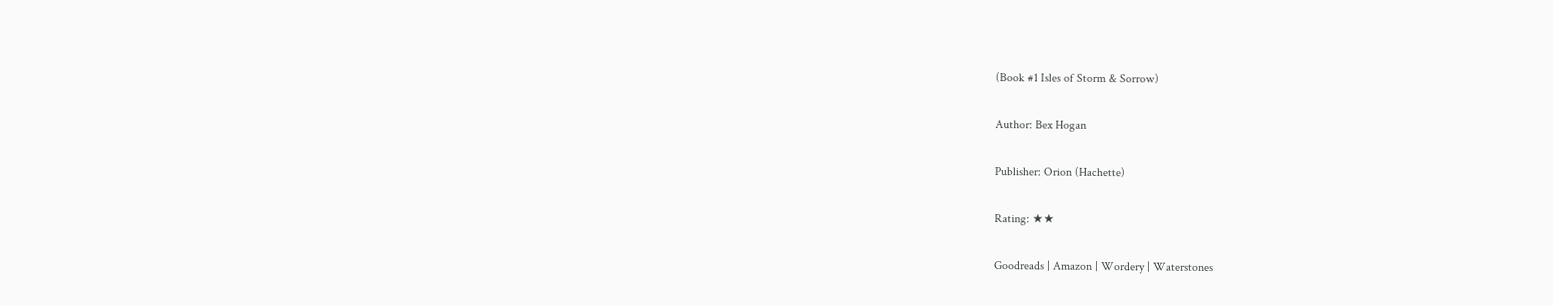(Book #1 Isles of Storm & Sorrow)

Author: Bex Hogan

Publisher: Orion (Hachette)

Rating: ★★

Goodreads | Amazon | Wordery | Waterstones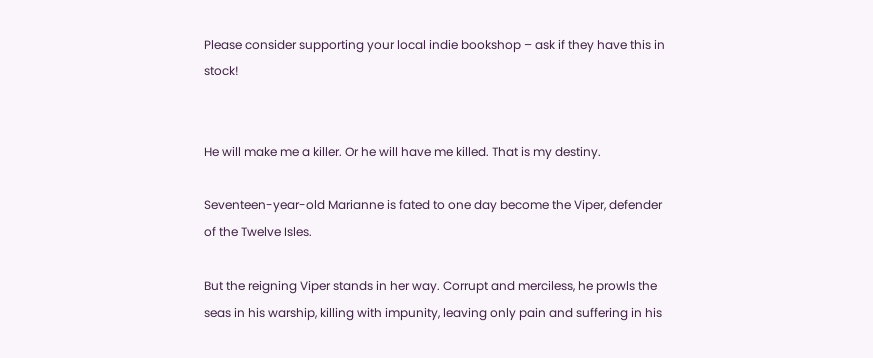Please consider supporting your local indie bookshop – ask if they have this in stock!


He will make me a killer. Or he will have me killed. That is my destiny.

Seventeen-year-old Marianne is fated to one day become the Viper, defender of the Twelve Isles.

But the reigning Viper stands in her way. Corrupt and merciless, he prowls the seas in his warship, killing with impunity, leaving only pain and suffering in his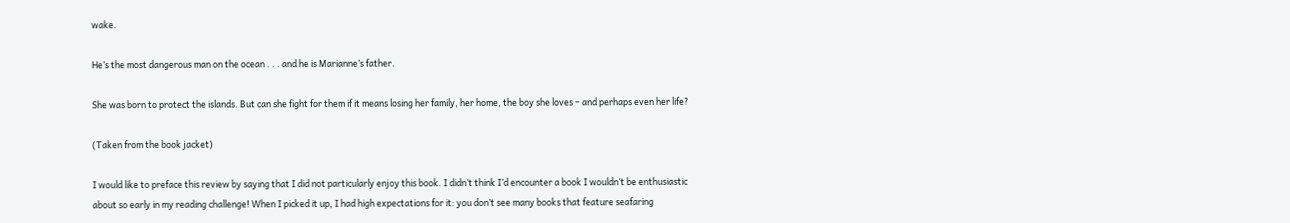wake.

He’s the most dangerous man on the ocean . . . and he is Marianne’s father.

She was born to protect the islands. But can she fight for them if it means losing her family, her home, the boy she loves – and perhaps even her life?

(Taken from the book jacket)

I would like to preface this review by saying that I did not particularly enjoy this book. I didn’t think I’d encounter a book I wouldn’t be enthusiastic about so early in my reading challenge! When I picked it up, I had high expectations for it: you don’t see many books that feature seafaring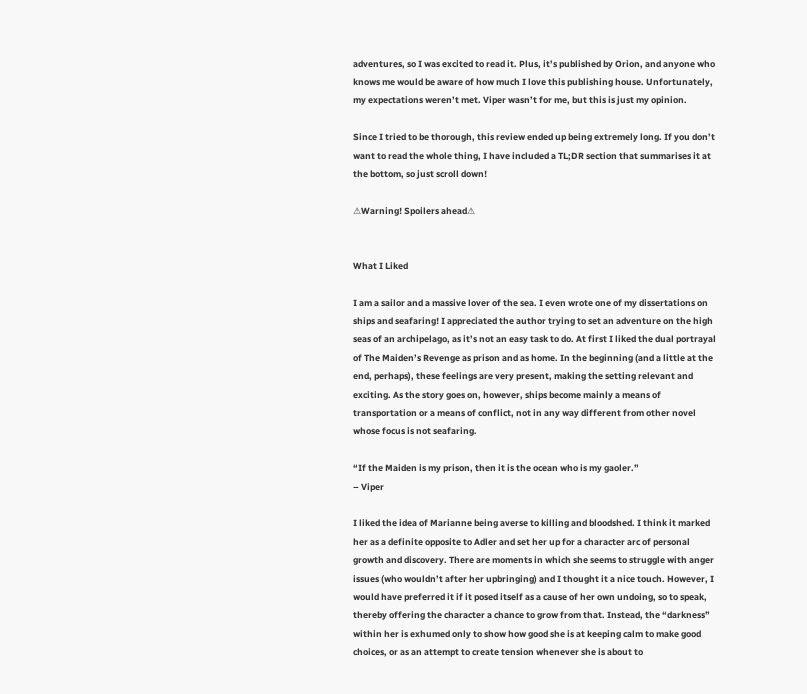adventures, so I was excited to read it. Plus, it’s published by Orion, and anyone who knows me would be aware of how much I love this publishing house. Unfortunately, my expectations weren’t met. Viper wasn’t for me, but this is just my opinion.

Since I tried to be thorough, this review ended up being extremely long. If you don’t want to read the whole thing, I have included a TL;DR section that summarises it at the bottom, so just scroll down!

⚠Warning! Spoilers ahead⚠


What I Liked

I am a sailor and a massive lover of the sea. I even wrote one of my dissertations on ships and seafaring! I appreciated the author trying to set an adventure on the high seas of an archipelago, as it’s not an easy task to do. At first I liked the dual portrayal of The Maiden’s Revenge as prison and as home. In the beginning (and a little at the end, perhaps), these feelings are very present, making the setting relevant and exciting. As the story goes on, however, ships become mainly a means of transportation or a means of conflict, not in any way different from other novel whose focus is not seafaring.

“If the Maiden is my prison, then it is the ocean who is my gaoler.”
– Viper

I liked the idea of Marianne being averse to killing and bloodshed. I think it marked her as a definite opposite to Adler and set her up for a character arc of personal growth and discovery. There are moments in which she seems to struggle with anger issues (who wouldn’t after her upbringing) and I thought it a nice touch. However, I would have preferred it if it posed itself as a cause of her own undoing, so to speak, thereby offering the character a chance to grow from that. Instead, the “darkness” within her is exhumed only to show how good she is at keeping calm to make good choices, or as an attempt to create tension whenever she is about to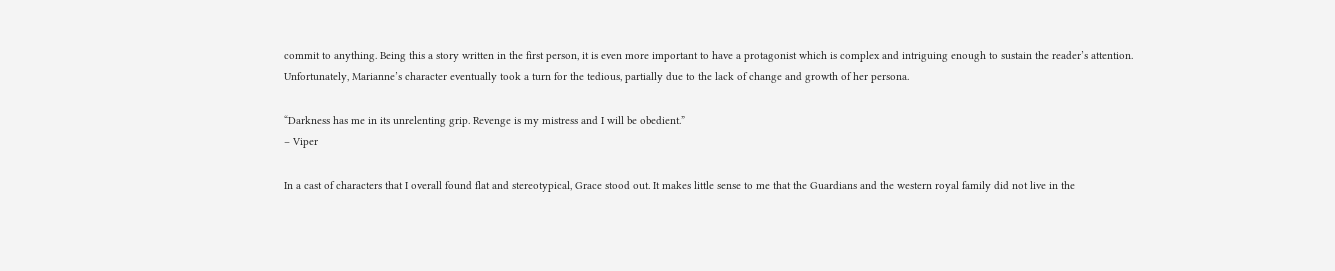commit to anything. Being this a story written in the first person, it is even more important to have a protagonist which is complex and intriguing enough to sustain the reader’s attention. Unfortunately, Marianne’s character eventually took a turn for the tedious, partially due to the lack of change and growth of her persona.

“Darkness has me in its unrelenting grip. Revenge is my mistress and I will be obedient.”
– Viper

In a cast of characters that I overall found flat and stereotypical, Grace stood out. It makes little sense to me that the Guardians and the western royal family did not live in the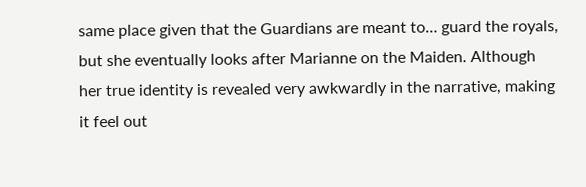same place given that the Guardians are meant to… guard the royals, but she eventually looks after Marianne on the Maiden. Although her true identity is revealed very awkwardly in the narrative, making it feel out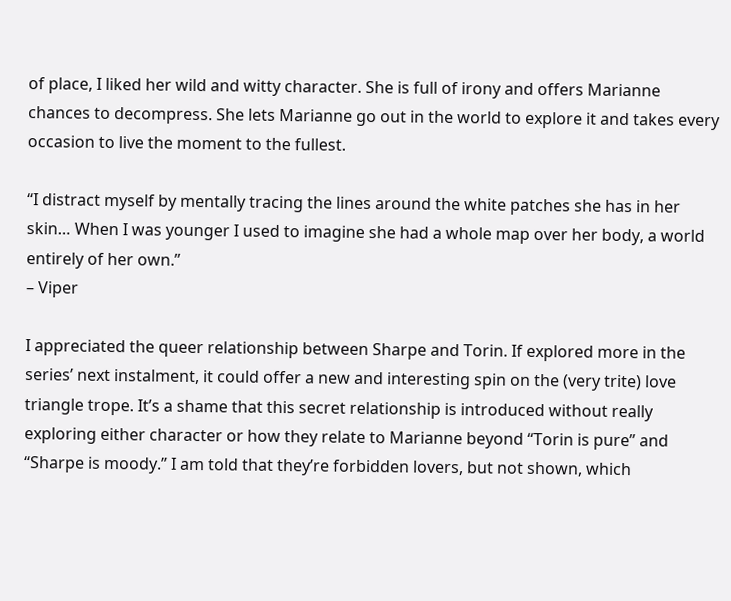of place, I liked her wild and witty character. She is full of irony and offers Marianne chances to decompress. She lets Marianne go out in the world to explore it and takes every occasion to live the moment to the fullest.

“I distract myself by mentally tracing the lines around the white patches she has in her skin… When I was younger I used to imagine she had a whole map over her body, a world entirely of her own.”
– Viper

I appreciated the queer relationship between Sharpe and Torin. If explored more in the series’ next instalment, it could offer a new and interesting spin on the (very trite) love triangle trope. It’s a shame that this secret relationship is introduced without really exploring either character or how they relate to Marianne beyond “Torin is pure” and “Sharpe is moody.” I am told that they’re forbidden lovers, but not shown, which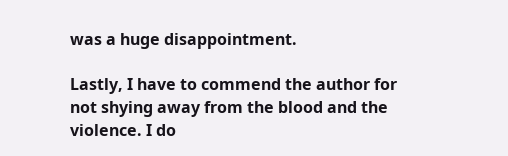was a huge disappointment.

Lastly, I have to commend the author for not shying away from the blood and the violence. I do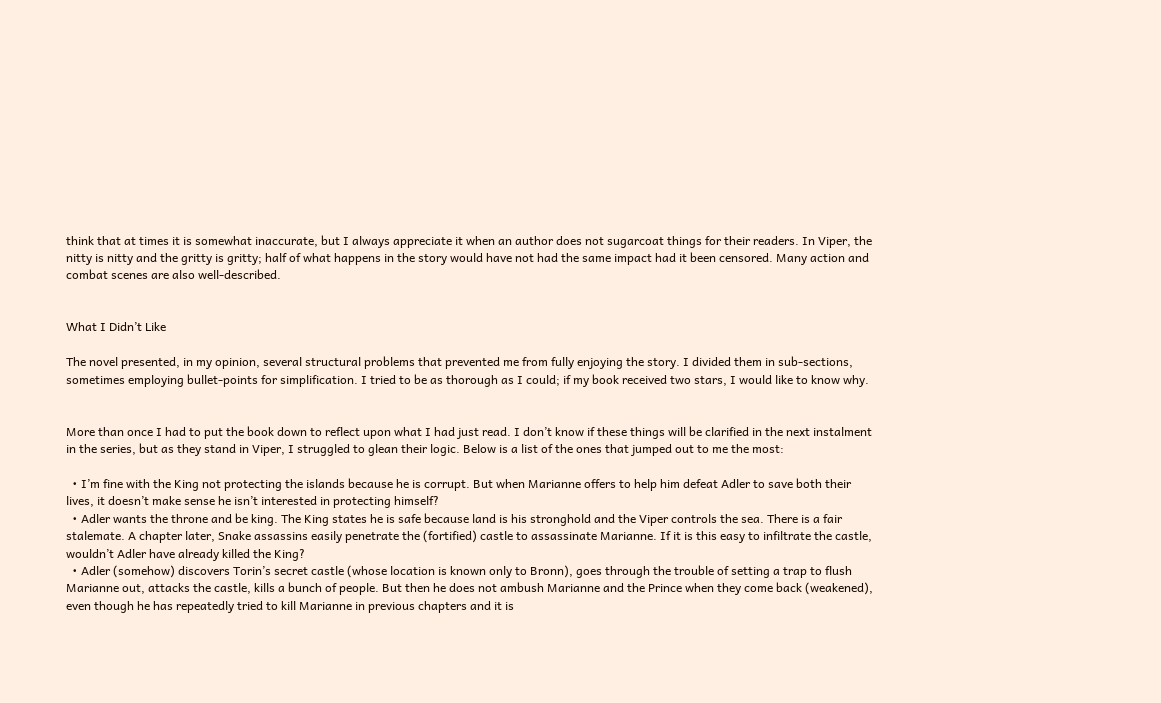think that at times it is somewhat inaccurate, but I always appreciate it when an author does not sugarcoat things for their readers. In Viper, the nitty is nitty and the gritty is gritty; half of what happens in the story would have not had the same impact had it been censored. Many action and combat scenes are also well-described.


What I Didn’t Like

The novel presented, in my opinion, several structural problems that prevented me from fully enjoying the story. I divided them in sub-sections, sometimes employing bullet-points for simplification. I tried to be as thorough as I could; if my book received two stars, I would like to know why.


More than once I had to put the book down to reflect upon what I had just read. I don’t know if these things will be clarified in the next instalment in the series, but as they stand in Viper, I struggled to glean their logic. Below is a list of the ones that jumped out to me the most:

  • I’m fine with the King not protecting the islands because he is corrupt. But when Marianne offers to help him defeat Adler to save both their lives, it doesn’t make sense he isn’t interested in protecting himself?
  • Adler wants the throne and be king. The King states he is safe because land is his stronghold and the Viper controls the sea. There is a fair stalemate. A chapter later, Snake assassins easily penetrate the (fortified) castle to assassinate Marianne. If it is this easy to infiltrate the castle, wouldn’t Adler have already killed the King?
  • Adler (somehow) discovers Torin’s secret castle (whose location is known only to Bronn), goes through the trouble of setting a trap to flush Marianne out, attacks the castle, kills a bunch of people. But then he does not ambush Marianne and the Prince when they come back (weakened), even though he has repeatedly tried to kill Marianne in previous chapters and it is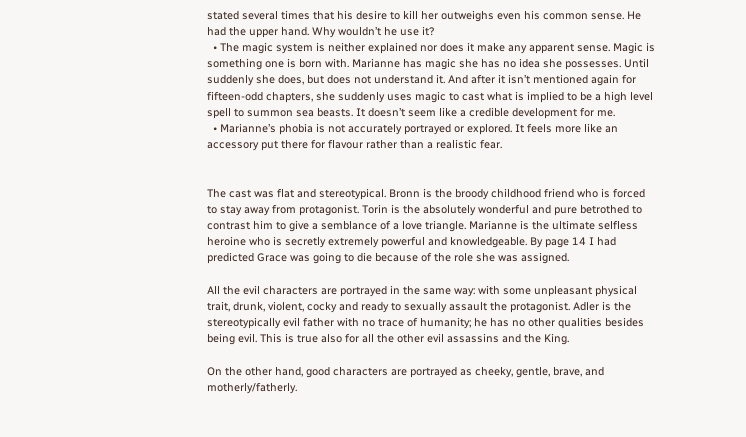stated several times that his desire to kill her outweighs even his common sense. He had the upper hand. Why wouldn’t he use it?
  • The magic system is neither explained nor does it make any apparent sense. Magic is something one is born with. Marianne has magic she has no idea she possesses. Until suddenly she does, but does not understand it. And after it isn’t mentioned again for fifteen-odd chapters, she suddenly uses magic to cast what is implied to be a high level spell to summon sea beasts. It doesn’t seem like a credible development for me.
  • Marianne’s phobia is not accurately portrayed or explored. It feels more like an accessory put there for flavour rather than a realistic fear.


The cast was flat and stereotypical. Bronn is the broody childhood friend who is forced to stay away from protagonist. Torin is the absolutely wonderful and pure betrothed to contrast him to give a semblance of a love triangle. Marianne is the ultimate selfless heroine who is secretly extremely powerful and knowledgeable. By page 14 I had predicted Grace was going to die because of the role she was assigned.

All the evil characters are portrayed in the same way: with some unpleasant physical trait, drunk, violent, cocky and ready to sexually assault the protagonist. Adler is the stereotypically evil father with no trace of humanity; he has no other qualities besides being evil. This is true also for all the other evil assassins and the King.

On the other hand, good characters are portrayed as cheeky, gentle, brave, and motherly/fatherly.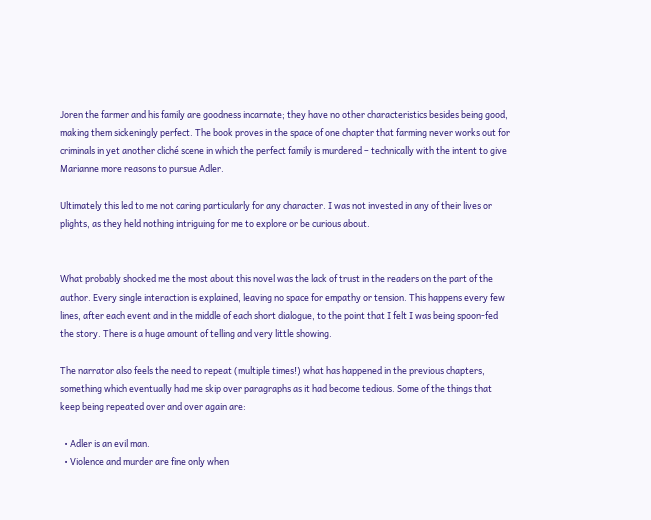Joren the farmer and his family are goodness incarnate; they have no other characteristics besides being good, making them sickeningly perfect. The book proves in the space of one chapter that farming never works out for criminals in yet another cliché scene in which the perfect family is murdered – technically with the intent to give Marianne more reasons to pursue Adler.

Ultimately this led to me not caring particularly for any character. I was not invested in any of their lives or plights, as they held nothing intriguing for me to explore or be curious about.


What probably shocked me the most about this novel was the lack of trust in the readers on the part of the author. Every single interaction is explained, leaving no space for empathy or tension. This happens every few lines, after each event and in the middle of each short dialogue, to the point that I felt I was being spoon-fed the story. There is a huge amount of telling and very little showing.

The narrator also feels the need to repeat (multiple times!) what has happened in the previous chapters, something which eventually had me skip over paragraphs as it had become tedious. Some of the things that keep being repeated over and over again are:

  • Adler is an evil man.
  • Violence and murder are fine only when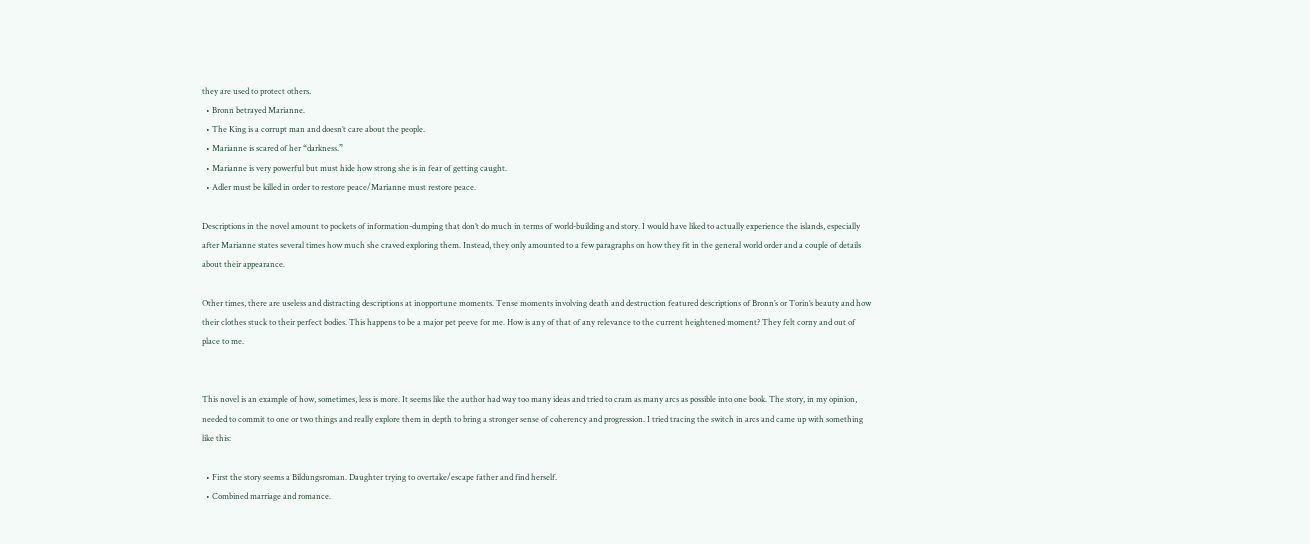they are used to protect others.
  • Bronn betrayed Marianne.
  • The King is a corrupt man and doesn’t care about the people.
  • Marianne is scared of her “darkness.”
  • Marianne is very powerful but must hide how strong she is in fear of getting caught.
  • Adler must be killed in order to restore peace/Marianne must restore peace.

Descriptions in the novel amount to pockets of information-dumping that don’t do much in terms of world-building and story. I would have liked to actually experience the islands, especially after Marianne states several times how much she craved exploring them. Instead, they only amounted to a few paragraphs on how they fit in the general world order and a couple of details about their appearance.

Other times, there are useless and distracting descriptions at inopportune moments. Tense moments involving death and destruction featured descriptions of Bronn’s or Torin’s beauty and how their clothes stuck to their perfect bodies. This happens to be a major pet peeve for me. How is any of that of any relevance to the current heightened moment? They felt corny and out of place to me.


This novel is an example of how, sometimes, less is more. It seems like the author had way too many ideas and tried to cram as many arcs as possible into one book. The story, in my opinion, needed to commit to one or two things and really explore them in depth to bring a stronger sense of coherency and progression. I tried tracing the switch in arcs and came up with something like this:

  • First the story seems a Bildungsroman. Daughter trying to overtake/escape father and find herself.
  • Combined marriage and romance.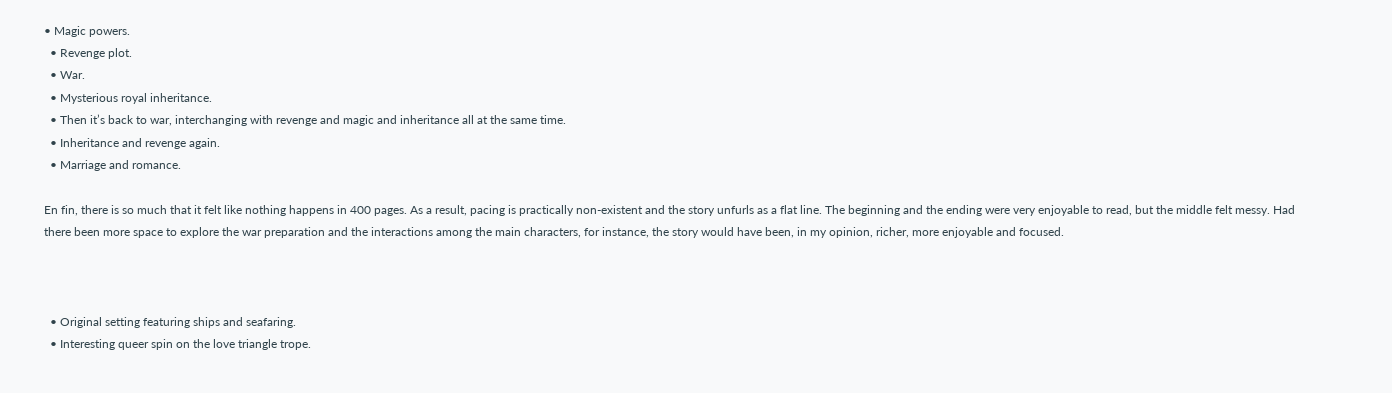• Magic powers.
  • Revenge plot.
  • War.
  • Mysterious royal inheritance.
  • Then it’s back to war, interchanging with revenge and magic and inheritance all at the same time.
  • Inheritance and revenge again.
  • Marriage and romance.

En fin, there is so much that it felt like nothing happens in 400 pages. As a result, pacing is practically non-existent and the story unfurls as a flat line. The beginning and the ending were very enjoyable to read, but the middle felt messy. Had there been more space to explore the war preparation and the interactions among the main characters, for instance, the story would have been, in my opinion, richer, more enjoyable and focused.



  • Original setting featuring ships and seafaring.
  • Interesting queer spin on the love triangle trope.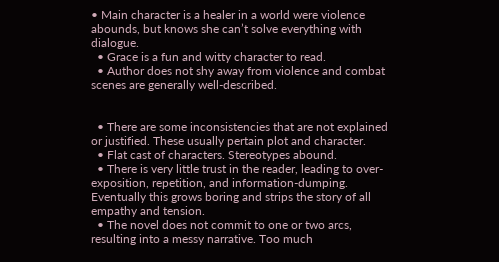• Main character is a healer in a world were violence abounds, but knows she can’t solve everything with dialogue.
  • Grace is a fun and witty character to read.
  • Author does not shy away from violence and combat scenes are generally well-described.


  • There are some inconsistencies that are not explained or justified. These usually pertain plot and character.
  • Flat cast of characters. Stereotypes abound.
  • There is very little trust in the reader, leading to over-exposition, repetition, and information-dumping. Eventually this grows boring and strips the story of all empathy and tension.
  • The novel does not commit to one or two arcs, resulting into a messy narrative. Too much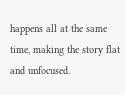happens all at the same time, making the story flat and unfocused.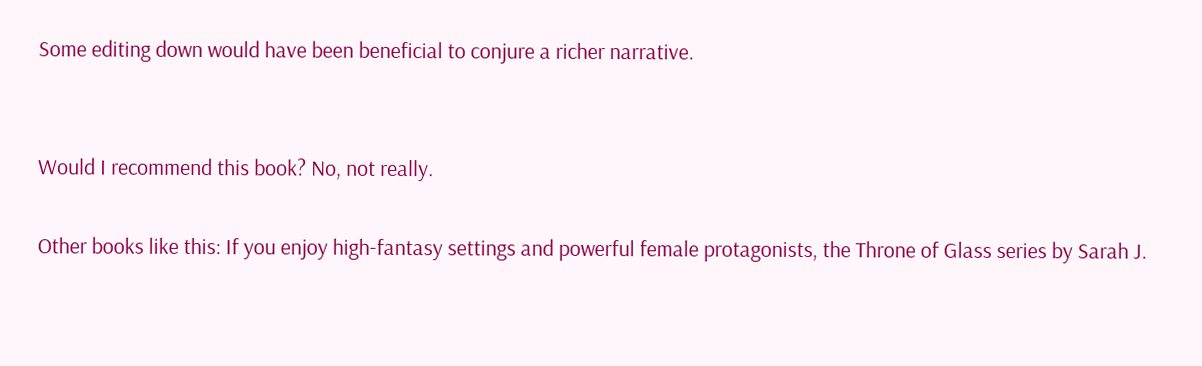Some editing down would have been beneficial to conjure a richer narrative.


Would I recommend this book? No, not really.

Other books like this: If you enjoy high-fantasy settings and powerful female protagonists, the Throne of Glass series by Sarah J.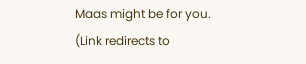Maas might be for you.
(Link redirects to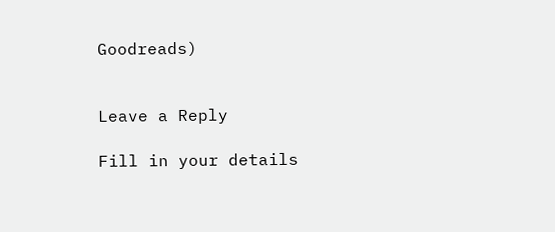Goodreads)


Leave a Reply

Fill in your details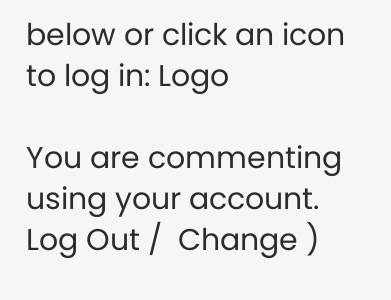below or click an icon to log in: Logo

You are commenting using your account. Log Out /  Change )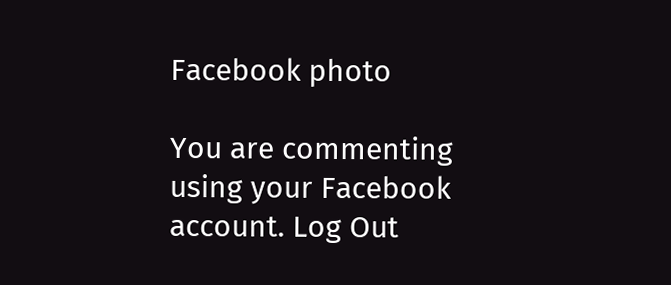Facebook photo

You are commenting using your Facebook account. Log Out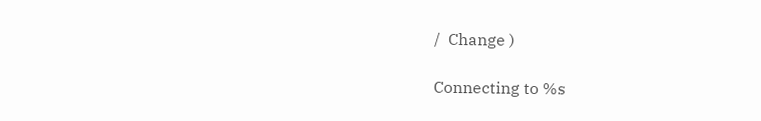/  Change )

Connecting to %s